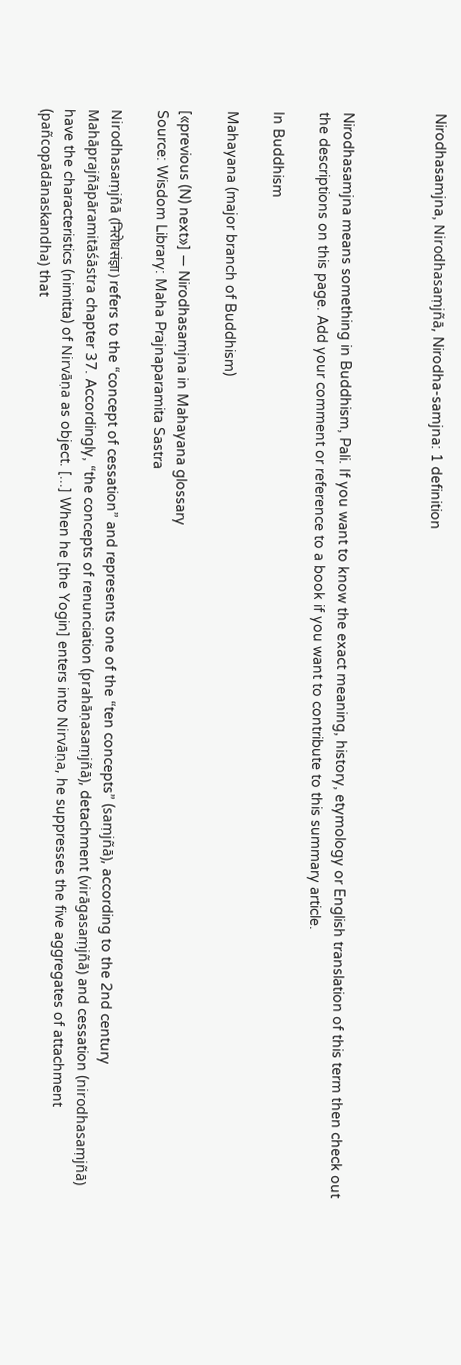Nirodhasamjna, Nirodhasaṃjñā, Nirodha-samjna: 1 definition



Nirodhasamjna means something in Buddhism, Pali. If you want to know the exact meaning, history, etymology or English translation of this term then check out the descriptions on this page. Add your comment or reference to a book if you want to contribute to this summary article.

In Buddhism

Mahayana (major branch of Buddhism)

[«previous (N) next»] — Nirodhasamjna in Mahayana glossary
Source: Wisdom Library: Maha Prajnaparamita Sastra

Nirodhasaṃjñā (निरोधसंज्ञा) refers to the “concept of cessation” and represents one of the “ten concepts” (saṃjñā), according to the 2nd century Mahāprajñāpāramitāśāstra chapter 37. Accordingly, “the concepts of renunciation (prahāṇasaṃjñā), detachment (virāgasaṃjñā) and cessation (nirodhasaṃjñā) have the characteristics (nimitta) of Nirvāṇa as object. [...] When he [the Yogin] enters into Nirvāṇa, he suppresses the five aggregates of attachment (pañcopādānaskandha) that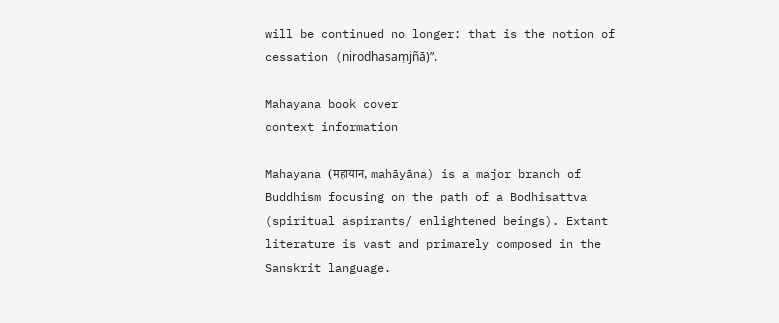will be continued no longer: that is the notion of cessation (nirodhasaṃjñā)”.

Mahayana book cover
context information

Mahayana (महायान, mahāyāna) is a major branch of Buddhism focusing on the path of a Bodhisattva (spiritual aspirants/ enlightened beings). Extant literature is vast and primarely composed in the Sanskrit language.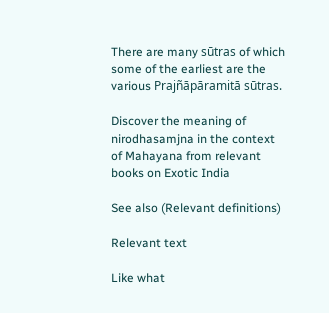There are many sūtras of which some of the earliest are the various Prajñāpāramitā sūtras.

Discover the meaning of nirodhasamjna in the context of Mahayana from relevant books on Exotic India

See also (Relevant definitions)

Relevant text

Like what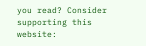you read? Consider supporting this website: